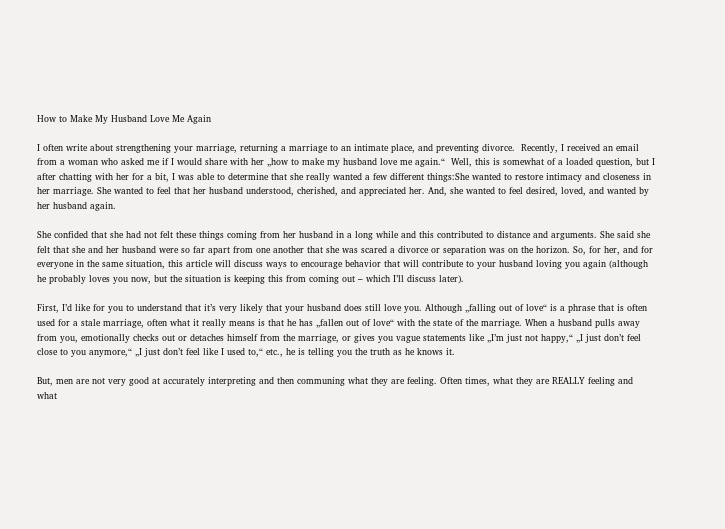How to Make My Husband Love Me Again

I often write about strengthening your marriage, returning a marriage to an intimate place, and preventing divorce.  Recently, I received an email from a woman who asked me if I would share with her „how to make my husband love me again.“  Well, this is somewhat of a loaded question, but I after chatting with her for a bit, I was able to determine that she really wanted a few different things:She wanted to restore intimacy and closeness in her marriage. She wanted to feel that her husband understood, cherished, and appreciated her. And, she wanted to feel desired, loved, and wanted by her husband again.

She confided that she had not felt these things coming from her husband in a long while and this contributed to distance and arguments. She said she felt that she and her husband were so far apart from one another that she was scared a divorce or separation was on the horizon. So, for her, and for everyone in the same situation, this article will discuss ways to encourage behavior that will contribute to your husband loving you again (although he probably loves you now, but the situation is keeping this from coming out – which I’ll discuss later).

First, I’d like for you to understand that it’s very likely that your husband does still love you. Although „falling out of love“ is a phrase that is often used for a stale marriage, often what it really means is that he has „fallen out of love“ with the state of the marriage. When a husband pulls away from you, emotionally checks out or detaches himself from the marriage, or gives you vague statements like „I’m just not happy,“ „I just don’t feel close to you anymore,“ „I just don’t feel like I used to,“ etc., he is telling you the truth as he knows it.

But, men are not very good at accurately interpreting and then communing what they are feeling. Often times, what they are REALLY feeling and what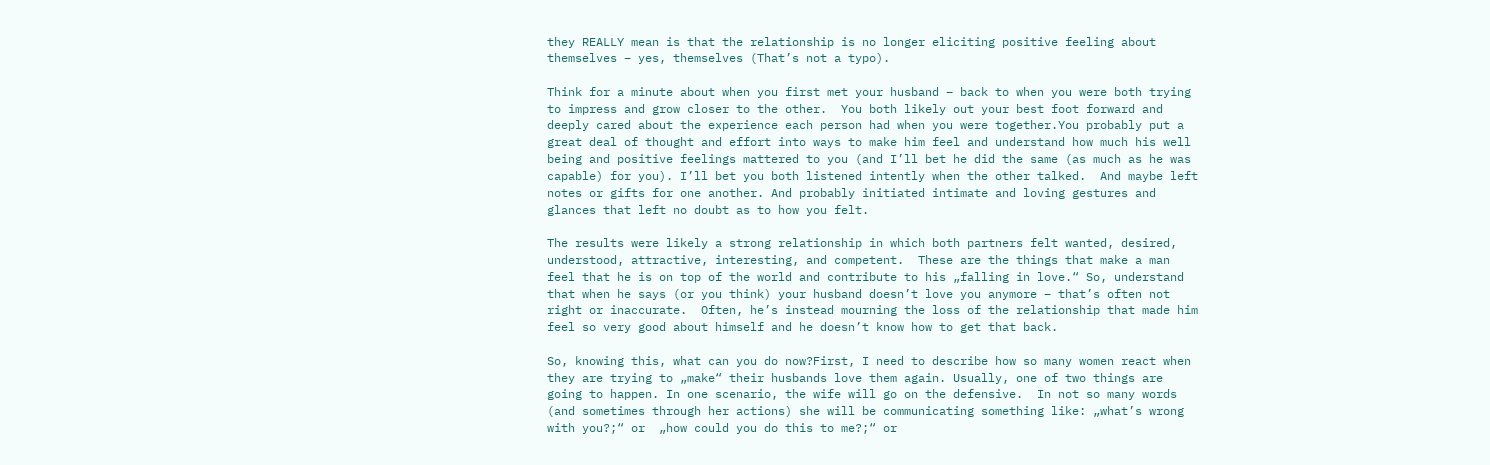they REALLY mean is that the relationship is no longer eliciting positive feeling about themselves – yes, themselves (That’s not a typo).

Think for a minute about when you first met your husband – back to when you were both trying to impress and grow closer to the other.  You both likely out your best foot forward and deeply cared about the experience each person had when you were together.You probably put a great deal of thought and effort into ways to make him feel and understand how much his well being and positive feelings mattered to you (and I’ll bet he did the same (as much as he was capable) for you). I’ll bet you both listened intently when the other talked.  And maybe left notes or gifts for one another. And probably initiated intimate and loving gestures and glances that left no doubt as to how you felt.

The results were likely a strong relationship in which both partners felt wanted, desired, understood, attractive, interesting, and competent.  These are the things that make a man feel that he is on top of the world and contribute to his „falling in love.“ So, understand that when he says (or you think) your husband doesn’t love you anymore – that’s often not right or inaccurate.  Often, he’s instead mourning the loss of the relationship that made him feel so very good about himself and he doesn’t know how to get that back.

So, knowing this, what can you do now?First, I need to describe how so many women react when they are trying to „make“ their husbands love them again. Usually, one of two things are going to happen. In one scenario, the wife will go on the defensive.  In not so many words (and sometimes through her actions) she will be communicating something like: „what’s wrong with you?;“ or  „how could you do this to me?;“ or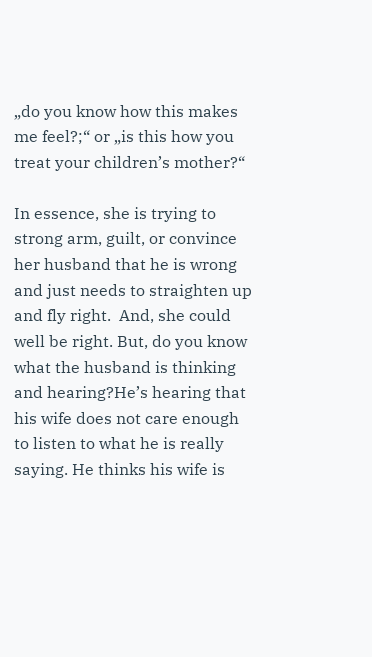„do you know how this makes me feel?;“ or „is this how you treat your children’s mother?“

In essence, she is trying to strong arm, guilt, or convince her husband that he is wrong and just needs to straighten up and fly right.  And, she could well be right. But, do you know what the husband is thinking and hearing?He’s hearing that his wife does not care enough to listen to what he is really saying. He thinks his wife is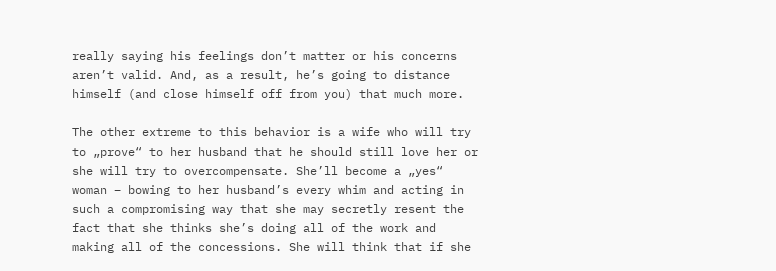really saying his feelings don’t matter or his concerns aren’t valid. And, as a result, he’s going to distance himself (and close himself off from you) that much more.

The other extreme to this behavior is a wife who will try to „prove“ to her husband that he should still love her or she will try to overcompensate. She’ll become a „yes“ woman – bowing to her husband’s every whim and acting in such a compromising way that she may secretly resent the fact that she thinks she’s doing all of the work and making all of the concessions. She will think that if she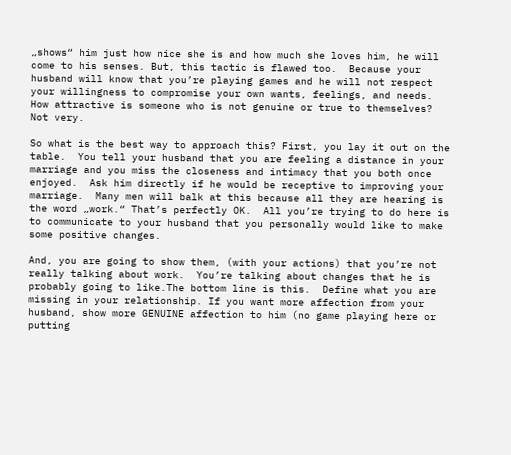„shows“ him just how nice she is and how much she loves him, he will come to his senses. But, this tactic is flawed too.  Because your husband will know that you’re playing games and he will not respect your willingness to compromise your own wants, feelings, and needs.  How attractive is someone who is not genuine or true to themselves? Not very.

So what is the best way to approach this? First, you lay it out on the table.  You tell your husband that you are feeling a distance in your marriage and you miss the closeness and intimacy that you both once enjoyed.  Ask him directly if he would be receptive to improving your marriage.  Many men will balk at this because all they are hearing is the word „work.“ That’s perfectly OK.  All you’re trying to do here is to communicate to your husband that you personally would like to make some positive changes.

And, you are going to show them, (with your actions) that you’re not really talking about work.  You’re talking about changes that he is probably going to like.The bottom line is this.  Define what you are missing in your relationship. If you want more affection from your husband, show more GENUINE affection to him (no game playing here or putting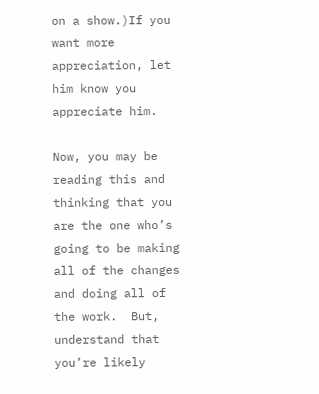on a show.)If you want more appreciation, let him know you appreciate him.

Now, you may be reading this and thinking that you are the one who’s going to be making all of the changes and doing all of the work.  But, understand that you’re likely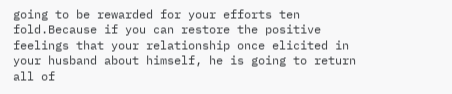going to be rewarded for your efforts ten fold.Because if you can restore the positive feelings that your relationship once elicited in your husband about himself, he is going to return all of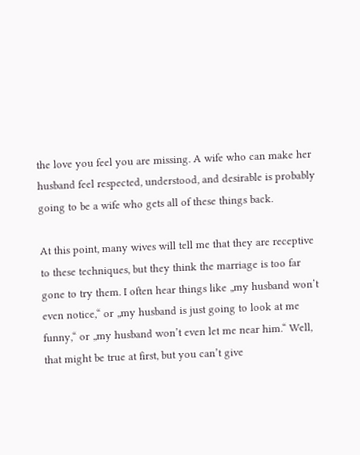the love you feel you are missing. A wife who can make her husband feel respected, understood, and desirable is probably going to be a wife who gets all of these things back.

At this point, many wives will tell me that they are receptive to these techniques, but they think the marriage is too far gone to try them. I often hear things like „my husband won’t even notice,“ or „my husband is just going to look at me funny,“ or „my husband won’t even let me near him.“ Well, that might be true at first, but you can’t give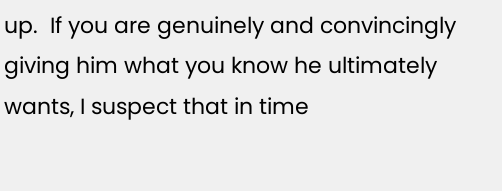up.  If you are genuinely and convincingly giving him what you know he ultimately wants, I suspect that in time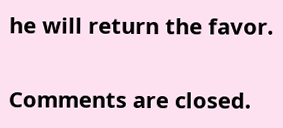he will return the favor.

Comments are closed.